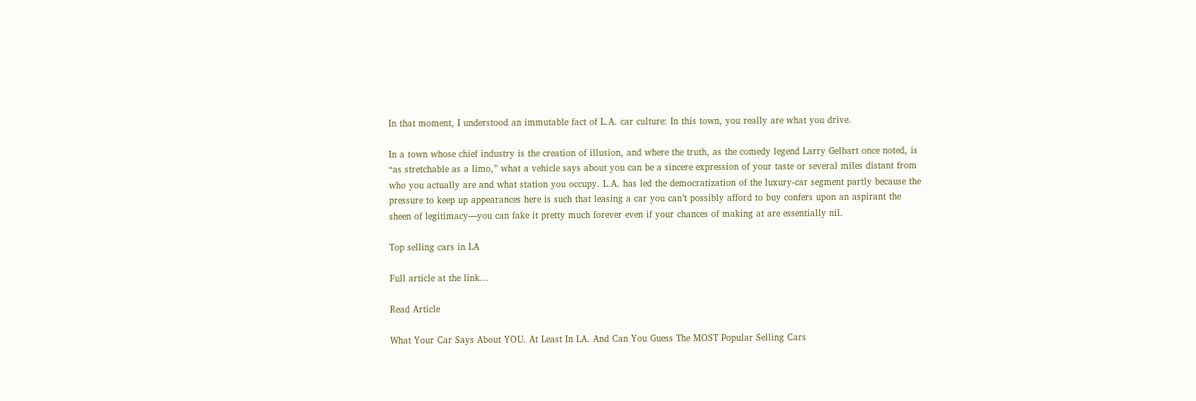In that moment, I understood an immutable fact of L.A. car culture: In this town, you really are what you drive.

In a town whose chief industry is the creation of illusion, and where the truth, as the comedy legend Larry Gelbart once noted, is “as stretchable as a limo,” what a vehicle says about you can be a sincere expression of your taste or several miles distant from who you actually are and what station you occupy. L.A. has led the democratization of the luxury-car segment partly because the pressure to keep up appearances here is such that leasing a car you can’t possibly afford to buy confers upon an aspirant the sheen of legitimacy—you can fake it pretty much forever even if your chances of making at are essentially nil.

Top selling cars in LA

Full article at the link...

Read Article

What Your Car Says About YOU. At Least In LA. And Can You Guess The MOST Popular Selling Cars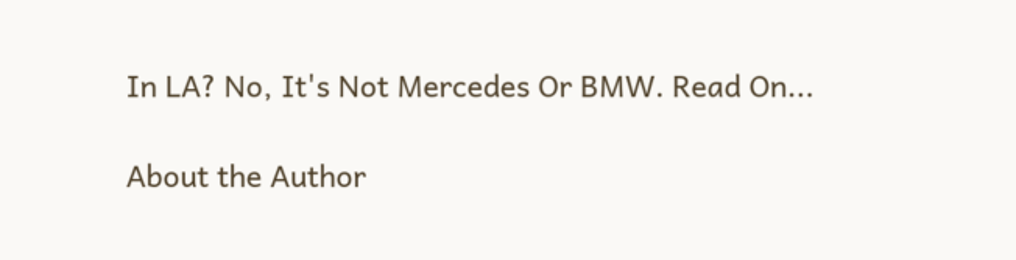In LA? No, It's Not Mercedes Or BMW. Read On...

About the Author